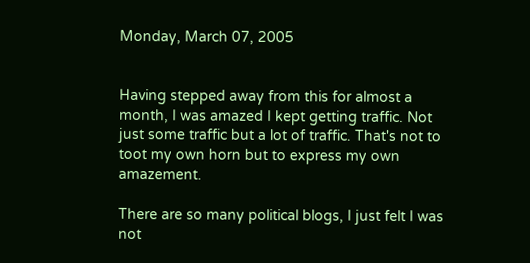Monday, March 07, 2005


Having stepped away from this for almost a month, I was amazed I kept getting traffic. Not just some traffic but a lot of traffic. That's not to toot my own horn but to express my own amazement.

There are so many political blogs, I just felt I was not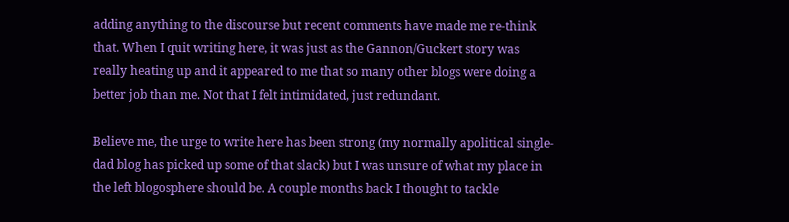adding anything to the discourse but recent comments have made me re-think that. When I quit writing here, it was just as the Gannon/Guckert story was really heating up and it appeared to me that so many other blogs were doing a better job than me. Not that I felt intimidated, just redundant.

Believe me, the urge to write here has been strong (my normally apolitical single-dad blog has picked up some of that slack) but I was unsure of what my place in the left blogosphere should be. A couple months back I thought to tackle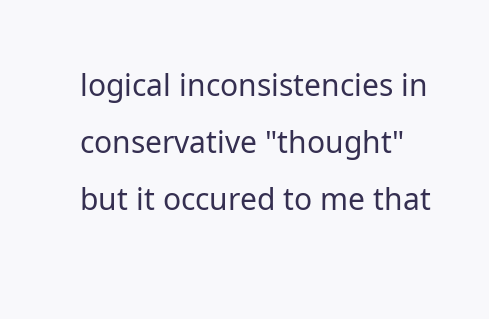logical inconsistencies in conservative "thought" but it occured to me that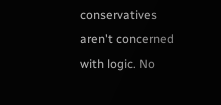conservatives aren't concerned with logic. No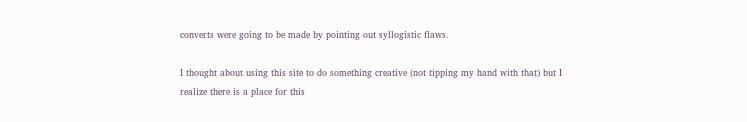converts were going to be made by pointing out syllogistic flaws.

I thought about using this site to do something creative (not tipping my hand with that) but I realize there is a place for this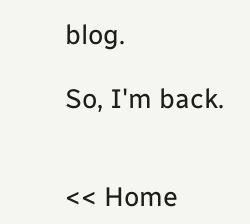blog.

So, I'm back.


<< Home